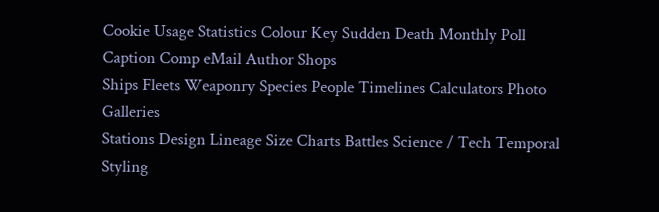Cookie Usage Statistics Colour Key Sudden Death Monthly Poll Caption Comp eMail Author Shops
Ships Fleets Weaponry Species People Timelines Calculators Photo Galleries
Stations Design Lineage Size Charts Battles Science / Tech Temporal Styling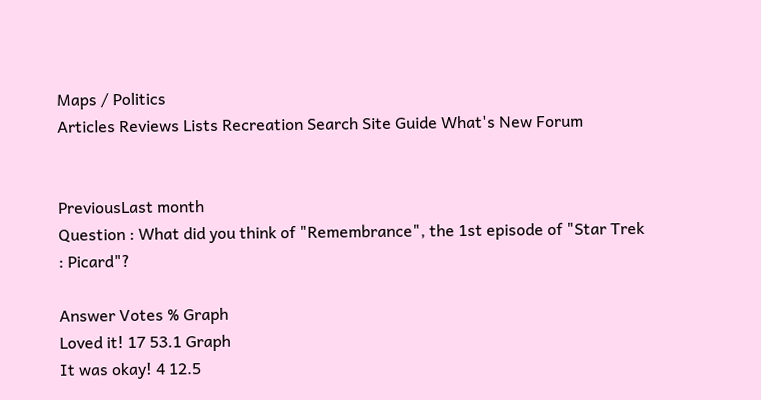Maps / Politics
Articles Reviews Lists Recreation Search Site Guide What's New Forum


PreviousLast month
Question : What did you think of "Remembrance", the 1st episode of "Star Trek : Picard"?

Answer Votes % Graph
Loved it! 17 53.1 Graph
It was okay! 4 12.5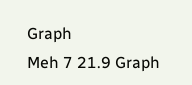Graph
Meh 7 21.9 Graph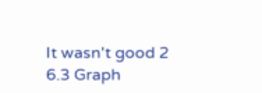It wasn't good 2 6.3 Graph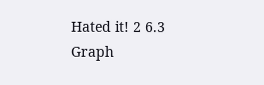Hated it! 2 6.3 Graph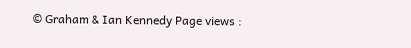© Graham & Ian Kennedy Page views :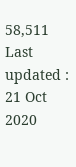58,511 Last updated : 21 Oct 2020